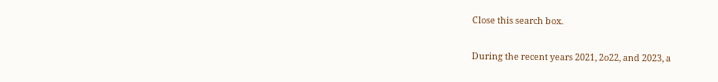Close this search box.

During the recent years 2021, 2o22, and 2023, a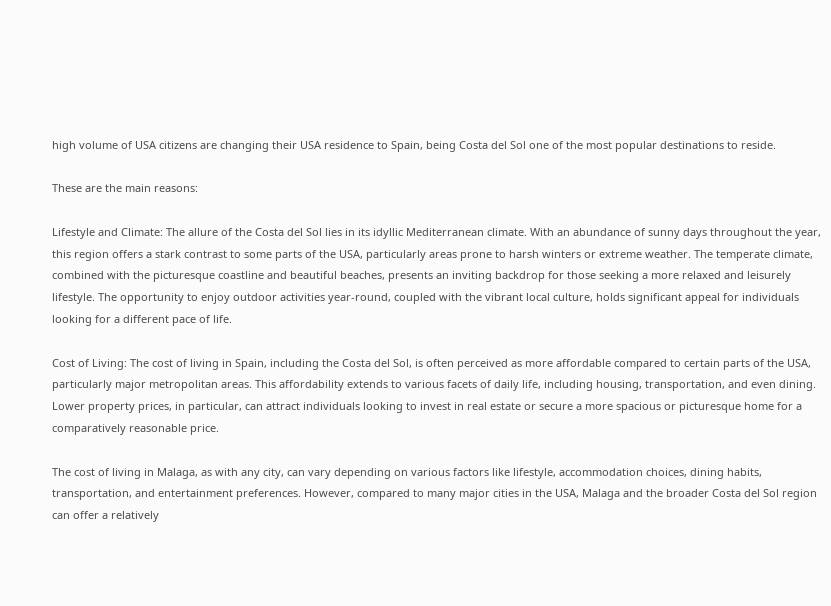high volume of USA citizens are changing their USA residence to Spain, being Costa del Sol one of the most popular destinations to reside.

These are the main reasons:

Lifestyle and Climate: The allure of the Costa del Sol lies in its idyllic Mediterranean climate. With an abundance of sunny days throughout the year, this region offers a stark contrast to some parts of the USA, particularly areas prone to harsh winters or extreme weather. The temperate climate, combined with the picturesque coastline and beautiful beaches, presents an inviting backdrop for those seeking a more relaxed and leisurely lifestyle. The opportunity to enjoy outdoor activities year-round, coupled with the vibrant local culture, holds significant appeal for individuals looking for a different pace of life.

Cost of Living: The cost of living in Spain, including the Costa del Sol, is often perceived as more affordable compared to certain parts of the USA, particularly major metropolitan areas. This affordability extends to various facets of daily life, including housing, transportation, and even dining. Lower property prices, in particular, can attract individuals looking to invest in real estate or secure a more spacious or picturesque home for a comparatively reasonable price.

The cost of living in Malaga, as with any city, can vary depending on various factors like lifestyle, accommodation choices, dining habits, transportation, and entertainment preferences. However, compared to many major cities in the USA, Malaga and the broader Costa del Sol region can offer a relatively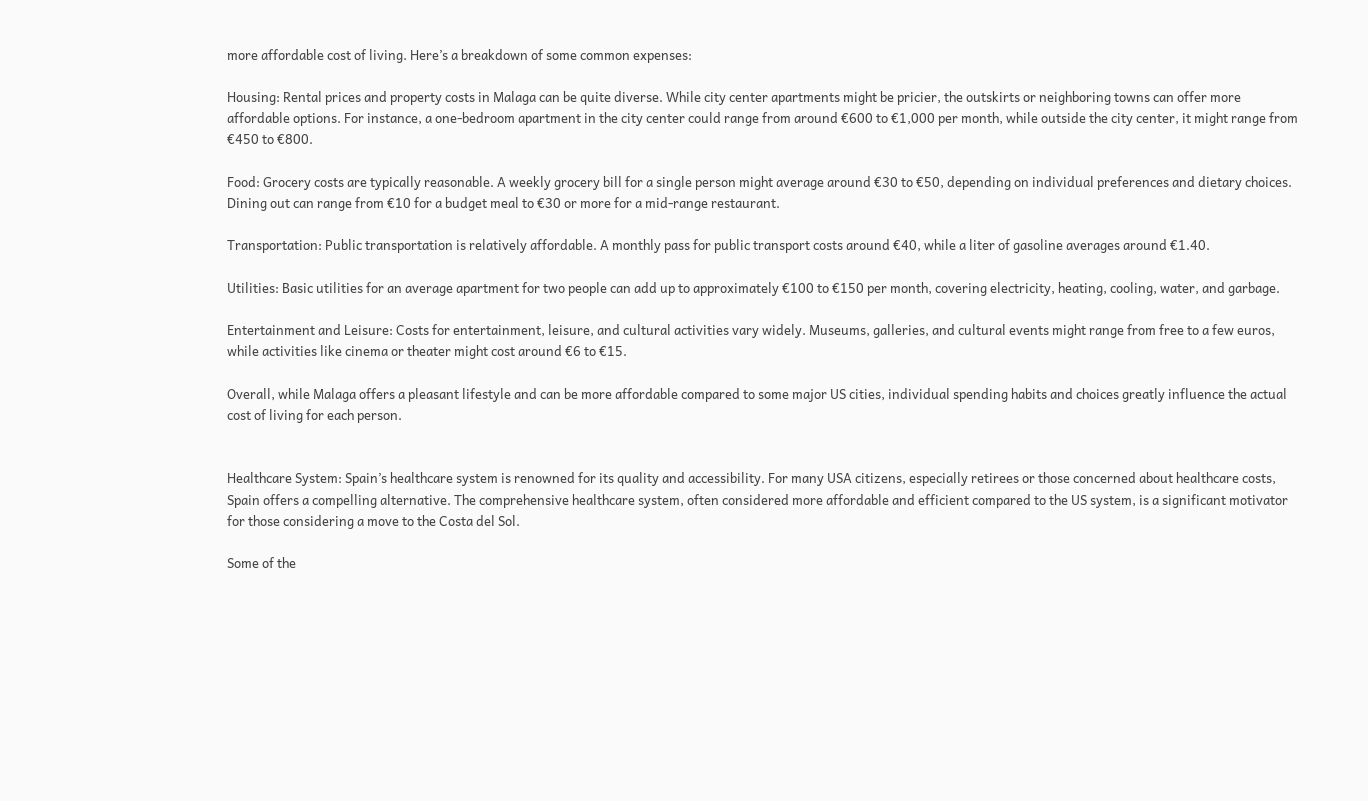more affordable cost of living. Here’s a breakdown of some common expenses:

Housing: Rental prices and property costs in Malaga can be quite diverse. While city center apartments might be pricier, the outskirts or neighboring towns can offer more affordable options. For instance, a one-bedroom apartment in the city center could range from around €600 to €1,000 per month, while outside the city center, it might range from €450 to €800.

Food: Grocery costs are typically reasonable. A weekly grocery bill for a single person might average around €30 to €50, depending on individual preferences and dietary choices. Dining out can range from €10 for a budget meal to €30 or more for a mid-range restaurant.

Transportation: Public transportation is relatively affordable. A monthly pass for public transport costs around €40, while a liter of gasoline averages around €1.40.

Utilities: Basic utilities for an average apartment for two people can add up to approximately €100 to €150 per month, covering electricity, heating, cooling, water, and garbage.

Entertainment and Leisure: Costs for entertainment, leisure, and cultural activities vary widely. Museums, galleries, and cultural events might range from free to a few euros, while activities like cinema or theater might cost around €6 to €15.

Overall, while Malaga offers a pleasant lifestyle and can be more affordable compared to some major US cities, individual spending habits and choices greatly influence the actual cost of living for each person.


Healthcare System: Spain’s healthcare system is renowned for its quality and accessibility. For many USA citizens, especially retirees or those concerned about healthcare costs, Spain offers a compelling alternative. The comprehensive healthcare system, often considered more affordable and efficient compared to the US system, is a significant motivator for those considering a move to the Costa del Sol.

Some of the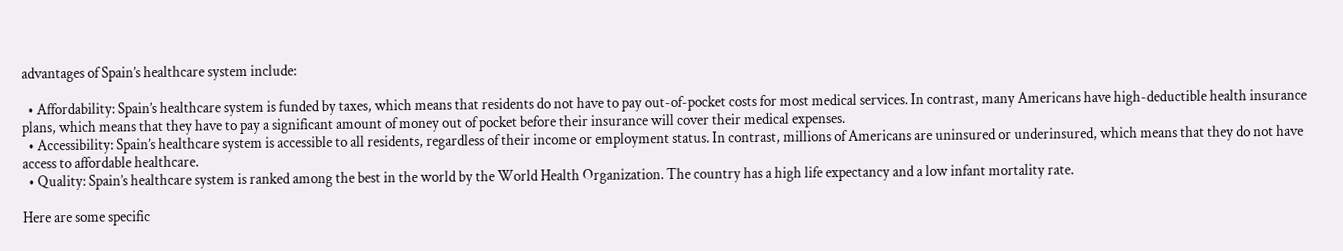advantages of Spain’s healthcare system include:

  • Affordability: Spain’s healthcare system is funded by taxes, which means that residents do not have to pay out-of-pocket costs for most medical services. In contrast, many Americans have high-deductible health insurance plans, which means that they have to pay a significant amount of money out of pocket before their insurance will cover their medical expenses.
  • Accessibility: Spain’s healthcare system is accessible to all residents, regardless of their income or employment status. In contrast, millions of Americans are uninsured or underinsured, which means that they do not have access to affordable healthcare.
  • Quality: Spain’s healthcare system is ranked among the best in the world by the World Health Organization. The country has a high life expectancy and a low infant mortality rate.

Here are some specific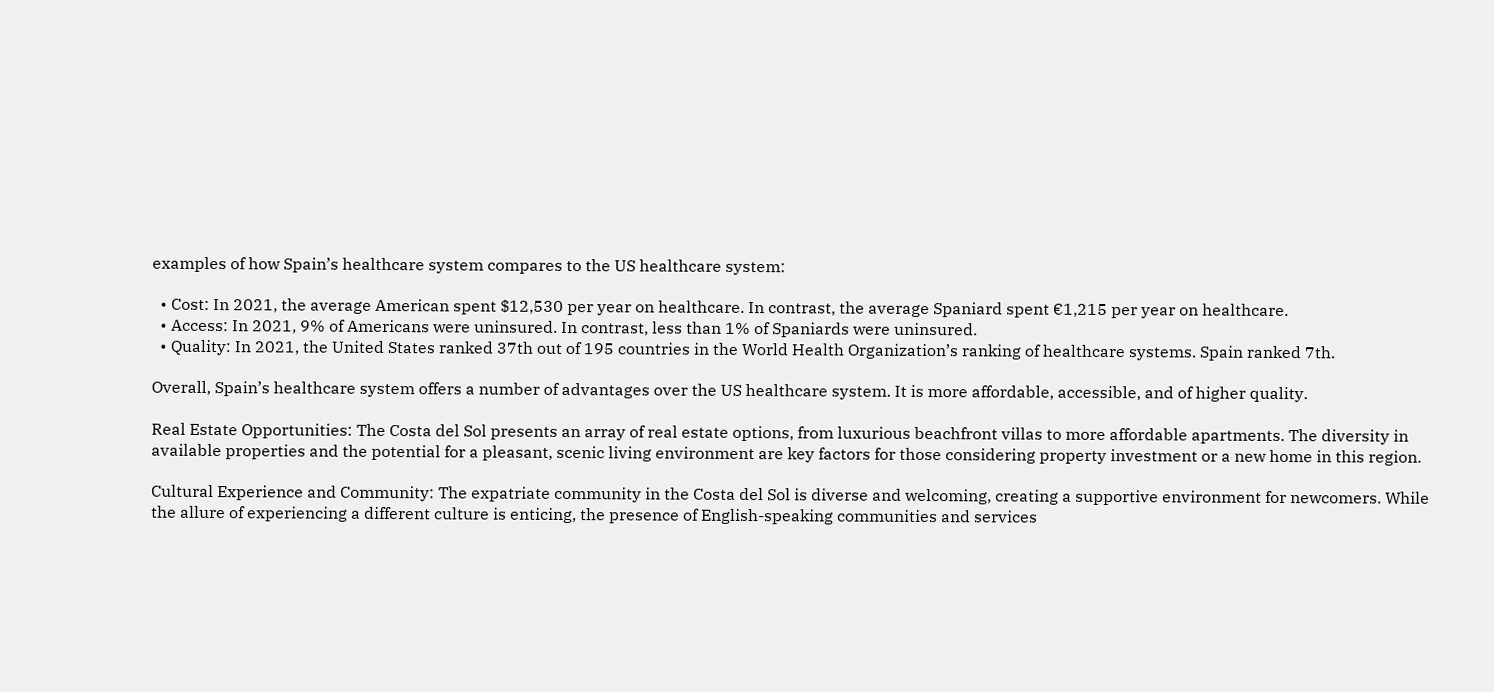examples of how Spain’s healthcare system compares to the US healthcare system:

  • Cost: In 2021, the average American spent $12,530 per year on healthcare. In contrast, the average Spaniard spent €1,215 per year on healthcare.
  • Access: In 2021, 9% of Americans were uninsured. In contrast, less than 1% of Spaniards were uninsured.
  • Quality: In 2021, the United States ranked 37th out of 195 countries in the World Health Organization’s ranking of healthcare systems. Spain ranked 7th.

Overall, Spain’s healthcare system offers a number of advantages over the US healthcare system. It is more affordable, accessible, and of higher quality.

Real Estate Opportunities: The Costa del Sol presents an array of real estate options, from luxurious beachfront villas to more affordable apartments. The diversity in available properties and the potential for a pleasant, scenic living environment are key factors for those considering property investment or a new home in this region.

Cultural Experience and Community: The expatriate community in the Costa del Sol is diverse and welcoming, creating a supportive environment for newcomers. While the allure of experiencing a different culture is enticing, the presence of English-speaking communities and services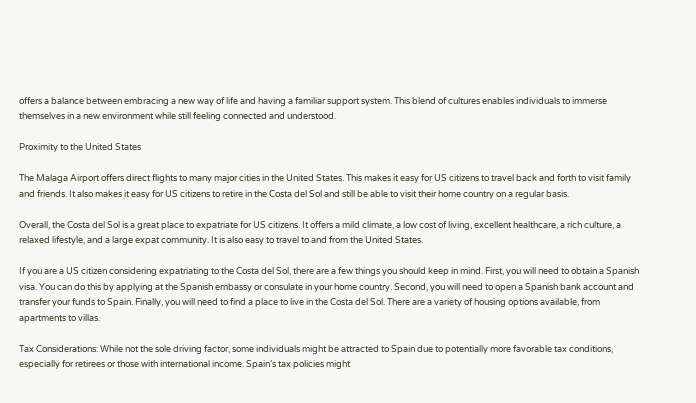offers a balance between embracing a new way of life and having a familiar support system. This blend of cultures enables individuals to immerse themselves in a new environment while still feeling connected and understood.

Proximity to the United States

The Malaga Airport offers direct flights to many major cities in the United States. This makes it easy for US citizens to travel back and forth to visit family and friends. It also makes it easy for US citizens to retire in the Costa del Sol and still be able to visit their home country on a regular basis.

Overall, the Costa del Sol is a great place to expatriate for US citizens. It offers a mild climate, a low cost of living, excellent healthcare, a rich culture, a relaxed lifestyle, and a large expat community. It is also easy to travel to and from the United States.

If you are a US citizen considering expatriating to the Costa del Sol, there are a few things you should keep in mind. First, you will need to obtain a Spanish visa. You can do this by applying at the Spanish embassy or consulate in your home country. Second, you will need to open a Spanish bank account and transfer your funds to Spain. Finally, you will need to find a place to live in the Costa del Sol. There are a variety of housing options available, from apartments to villas.

Tax Considerations: While not the sole driving factor, some individuals might be attracted to Spain due to potentially more favorable tax conditions, especially for retirees or those with international income. Spain’s tax policies might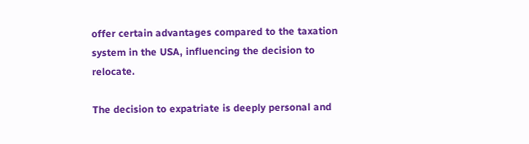offer certain advantages compared to the taxation system in the USA, influencing the decision to relocate.

The decision to expatriate is deeply personal and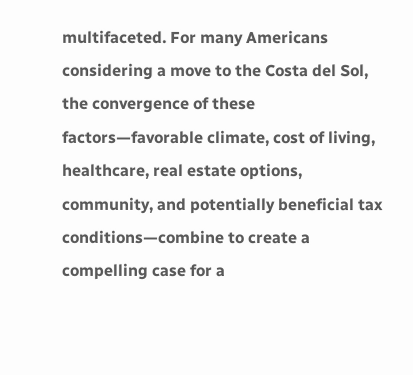multifaceted. For many Americans considering a move to the Costa del Sol, the convergence of these factors—favorable climate, cost of living, healthcare, real estate options, community, and potentially beneficial tax conditions—combine to create a compelling case for a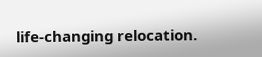life-changing relocation.